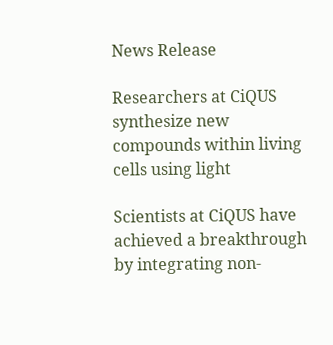News Release

Researchers at CiQUS synthesize new compounds within living cells using light

Scientists at CiQUS have achieved a breakthrough by integrating non-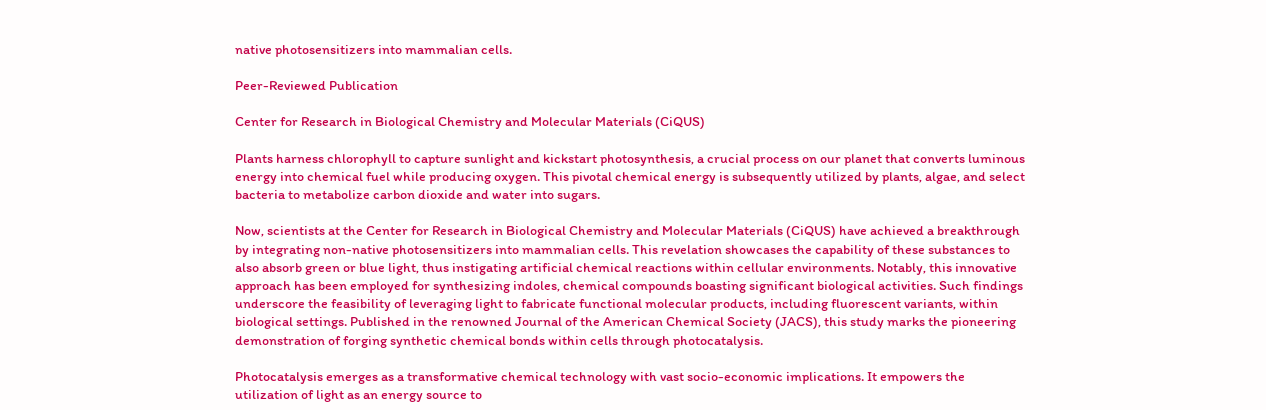native photosensitizers into mammalian cells.

Peer-Reviewed Publication

Center for Research in Biological Chemistry and Molecular Materials (CiQUS)

Plants harness chlorophyll to capture sunlight and kickstart photosynthesis, a crucial process on our planet that converts luminous energy into chemical fuel while producing oxygen. This pivotal chemical energy is subsequently utilized by plants, algae, and select bacteria to metabolize carbon dioxide and water into sugars.

Now, scientists at the Center for Research in Biological Chemistry and Molecular Materials (CiQUS) have achieved a breakthrough by integrating non-native photosensitizers into mammalian cells. This revelation showcases the capability of these substances to also absorb green or blue light, thus instigating artificial chemical reactions within cellular environments. Notably, this innovative approach has been employed for synthesizing indoles, chemical compounds boasting significant biological activities. Such findings underscore the feasibility of leveraging light to fabricate functional molecular products, including fluorescent variants, within biological settings. Published in the renowned Journal of the American Chemical Society (JACS), this study marks the pioneering demonstration of forging synthetic chemical bonds within cells through photocatalysis.

Photocatalysis emerges as a transformative chemical technology with vast socio-economic implications. It empowers the utilization of light as an energy source to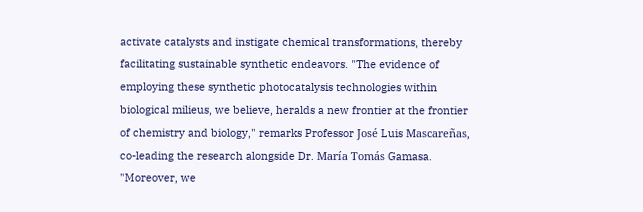activate catalysts and instigate chemical transformations, thereby facilitating sustainable synthetic endeavors. "The evidence of employing these synthetic photocatalysis technologies within biological milieus, we believe, heralds a new frontier at the frontier of chemistry and biology," remarks Professor José Luis Mascareñas, co-leading the research alongside Dr. María Tomás Gamasa. "Moreover, we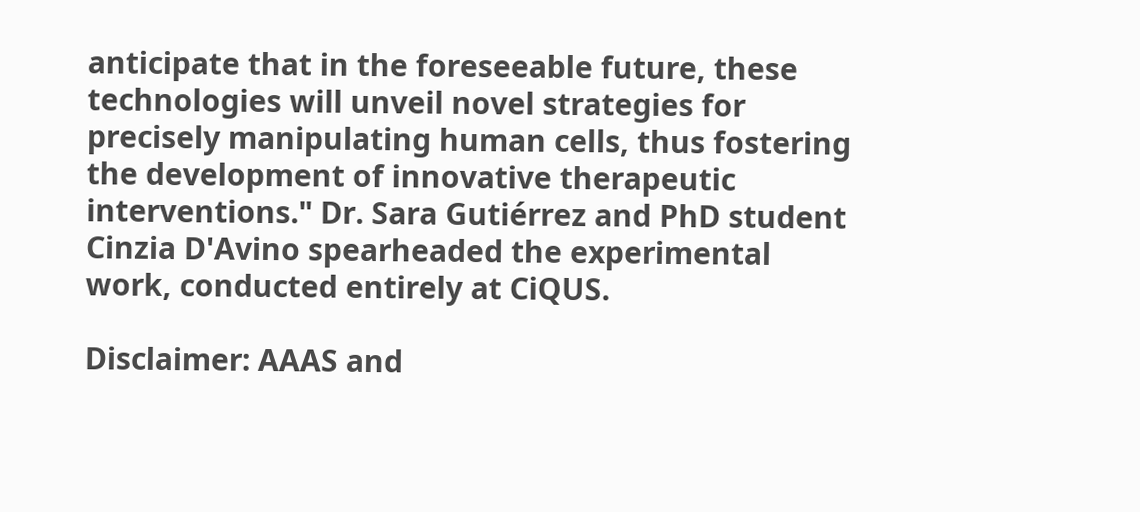anticipate that in the foreseeable future, these technologies will unveil novel strategies for precisely manipulating human cells, thus fostering the development of innovative therapeutic interventions." Dr. Sara Gutiérrez and PhD student Cinzia D'Avino spearheaded the experimental work, conducted entirely at CiQUS.

Disclaimer: AAAS and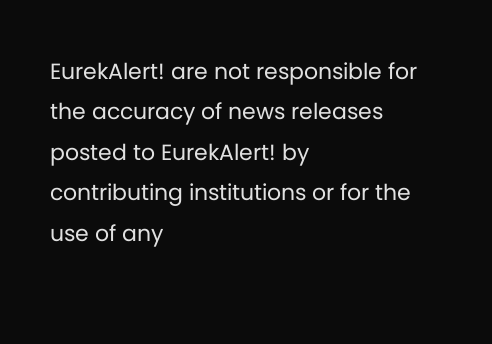EurekAlert! are not responsible for the accuracy of news releases posted to EurekAlert! by contributing institutions or for the use of any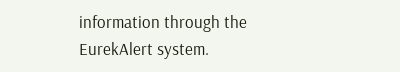information through the EurekAlert system.